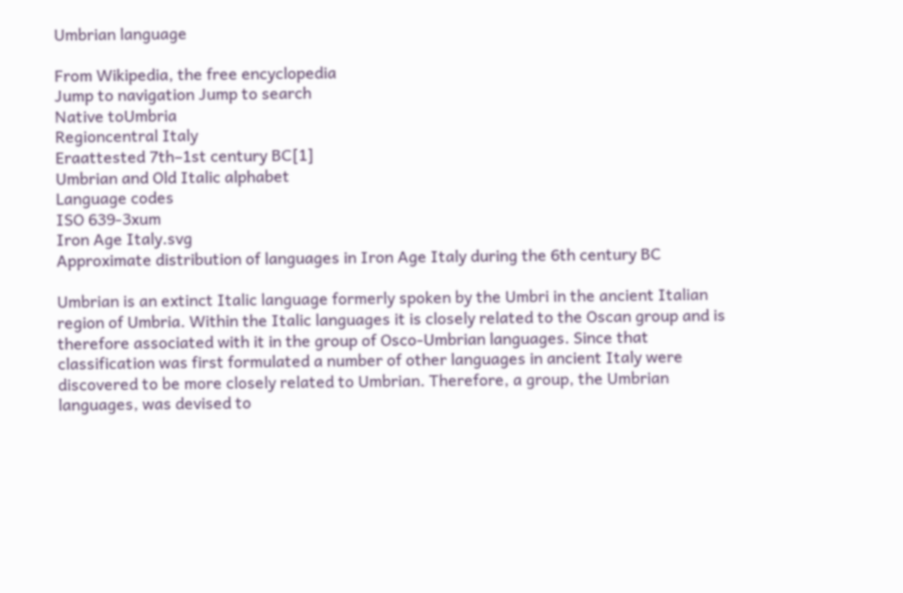Umbrian language

From Wikipedia, the free encyclopedia
Jump to navigation Jump to search
Native toUmbria
Regioncentral Italy
Eraattested 7th–1st century BC[1]
Umbrian and Old Italic alphabet
Language codes
ISO 639-3xum
Iron Age Italy.svg
Approximate distribution of languages in Iron Age Italy during the 6th century BC

Umbrian is an extinct Italic language formerly spoken by the Umbri in the ancient Italian region of Umbria. Within the Italic languages it is closely related to the Oscan group and is therefore associated with it in the group of Osco-Umbrian languages. Since that classification was first formulated a number of other languages in ancient Italy were discovered to be more closely related to Umbrian. Therefore, a group, the Umbrian languages, was devised to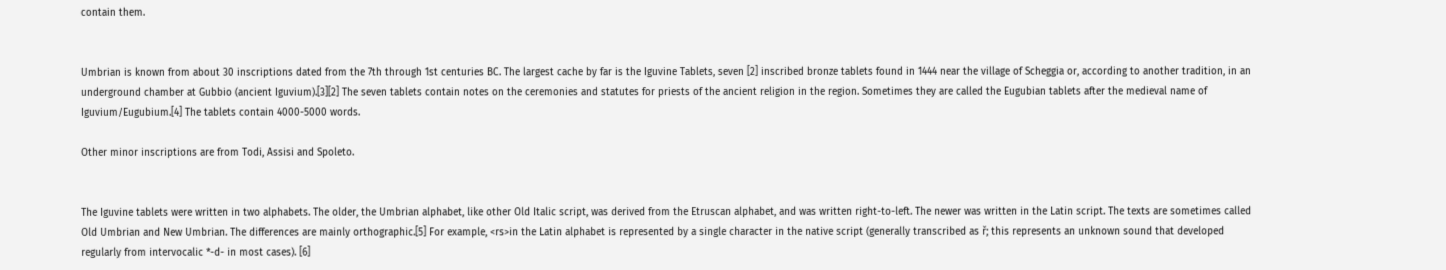contain them.


Umbrian is known from about 30 inscriptions dated from the 7th through 1st centuries BC. The largest cache by far is the Iguvine Tablets, seven [2] inscribed bronze tablets found in 1444 near the village of Scheggia or, according to another tradition, in an underground chamber at Gubbio (ancient Iguvium).[3][2] The seven tablets contain notes on the ceremonies and statutes for priests of the ancient religion in the region. Sometimes they are called the Eugubian tablets after the medieval name of Iguvium/Eugubium.[4] The tablets contain 4000-5000 words.

Other minor inscriptions are from Todi, Assisi and Spoleto.


The Iguvine tablets were written in two alphabets. The older, the Umbrian alphabet, like other Old Italic script, was derived from the Etruscan alphabet, and was written right-to-left. The newer was written in the Latin script. The texts are sometimes called Old Umbrian and New Umbrian. The differences are mainly orthographic.[5] For example, <rs>in the Latin alphabet is represented by a single character in the native script (generally transcribed as ř; this represents an unknown sound that developed regularly from intervocalic *-d- in most cases). [6]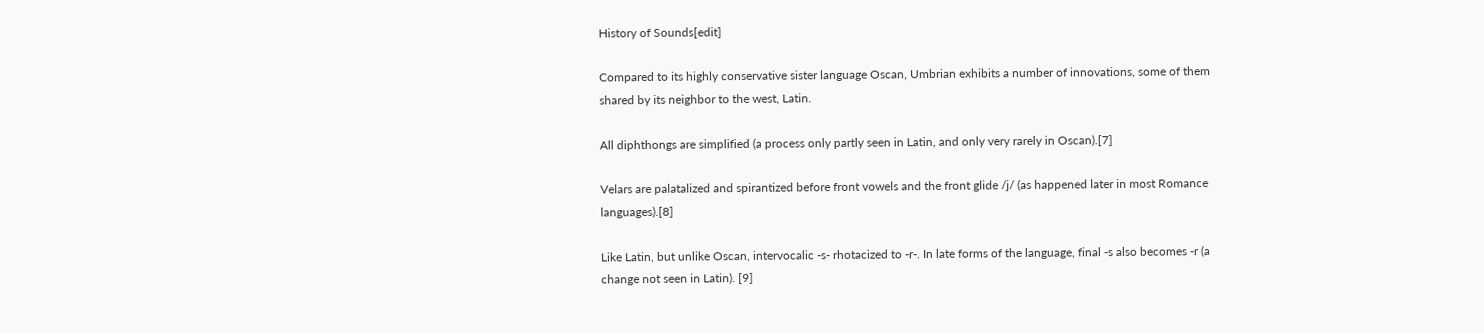History of Sounds[edit]

Compared to its highly conservative sister language Oscan, Umbrian exhibits a number of innovations, some of them shared by its neighbor to the west, Latin.

All diphthongs are simplified (a process only partly seen in Latin, and only very rarely in Oscan).[7]

Velars are palatalized and spirantized before front vowels and the front glide /j/ (as happened later in most Romance languages).[8]

Like Latin, but unlike Oscan, intervocalic -s- rhotacized to -r-. In late forms of the language, final -s also becomes -r (a change not seen in Latin). [9]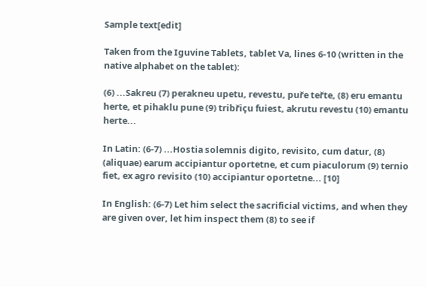Sample text[edit]

Taken from the Iguvine Tablets, tablet Va, lines 6-10 (written in the native alphabet on the tablet):

(6) ...Sakreu (7) perakneu upetu, revestu, puře teřte, (8) eru emantu herte, et pihaklu pune (9) tribřiçu fuiest, akrutu revestu (10) emantu herte...

In Latin: (6-7) ...Hostia solemnis digito, revisito, cum datur, (8) (aliquae) earum accipiantur oportetne, et cum piaculorum (9) ternio fiet, ex agro revisito (10) accipiantur oportetne... [10]

In English: (6-7) Let him select the sacrificial victims, and when they are given over, let him inspect them (8) to see if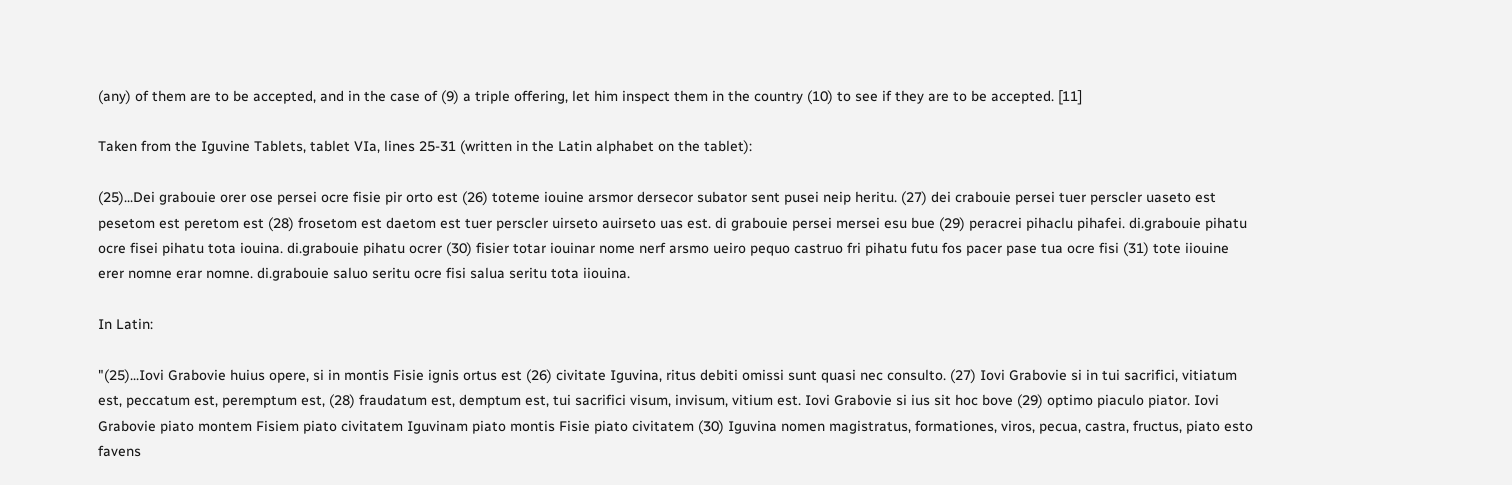(any) of them are to be accepted, and in the case of (9) a triple offering, let him inspect them in the country (10) to see if they are to be accepted. [11]

Taken from the Iguvine Tablets, tablet VIa, lines 25-31 (written in the Latin alphabet on the tablet):

(25)...Dei grabouie orer ose persei ocre fisie pir orto est (26) toteme iouine arsmor dersecor subator sent pusei neip heritu. (27) dei crabouie persei tuer perscler uaseto est pesetom est peretom est (28) frosetom est daetom est tuer perscler uirseto auirseto uas est. di grabouie persei mersei esu bue (29) peracrei pihaclu pihafei. di.grabouie pihatu ocre fisei pihatu tota iouina. di.grabouie pihatu ocrer (30) fisier totar iouinar nome nerf arsmo ueiro pequo castruo fri pihatu futu fos pacer pase tua ocre fisi (31) tote iiouine erer nomne erar nomne. di.grabouie saluo seritu ocre fisi salua seritu tota iiouina.

In Latin:

"(25)...Iovi Grabovie huius opere, si in montis Fisie ignis ortus est (26) civitate Iguvina, ritus debiti omissi sunt quasi nec consulto. (27) Iovi Grabovie si in tui sacrifici, vitiatum est, peccatum est, peremptum est, (28) fraudatum est, demptum est, tui sacrifici visum, invisum, vitium est. Iovi Grabovie si ius sit hoc bove (29) optimo piaculo piator. Iovi Grabovie piato montem Fisiem piato civitatem Iguvinam piato montis Fisie piato civitatem (30) Iguvina nomen magistratus, formationes, viros, pecua, castra, fructus, piato esto favens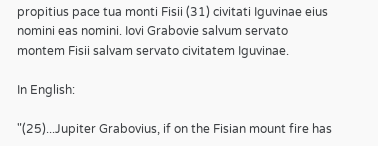propitius pace tua monti Fisii (31) civitati Iguvinae eius nomini eas nomini. Iovi Grabovie salvum servato montem Fisii salvam servato civitatem Iguvinae.

In English:

"(25)...Jupiter Grabovius, if on the Fisian mount fire has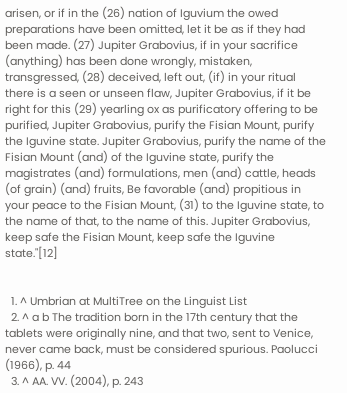arisen, or if in the (26) nation of Iguvium the owed preparations have been omitted, let it be as if they had been made. (27) Jupiter Grabovius, if in your sacrifice (anything) has been done wrongly, mistaken, transgressed, (28) deceived, left out, (if) in your ritual there is a seen or unseen flaw, Jupiter Grabovius, if it be right for this (29) yearling ox as purificatory offering to be purified, Jupiter Grabovius, purify the Fisian Mount, purify the Iguvine state. Jupiter Grabovius, purify the name of the Fisian Mount (and) of the Iguvine state, purify the magistrates (and) formulations, men (and) cattle, heads (of grain) (and) fruits, Be favorable (and) propitious in your peace to the Fisian Mount, (31) to the Iguvine state, to the name of that, to the name of this. Jupiter Grabovius, keep safe the Fisian Mount, keep safe the Iguvine state."[12]


  1. ^ Umbrian at MultiTree on the Linguist List
  2. ^ a b The tradition born in the 17th century that the tablets were originally nine, and that two, sent to Venice, never came back, must be considered spurious. Paolucci (1966), p. 44
  3. ^ AA. VV. (2004), p. 243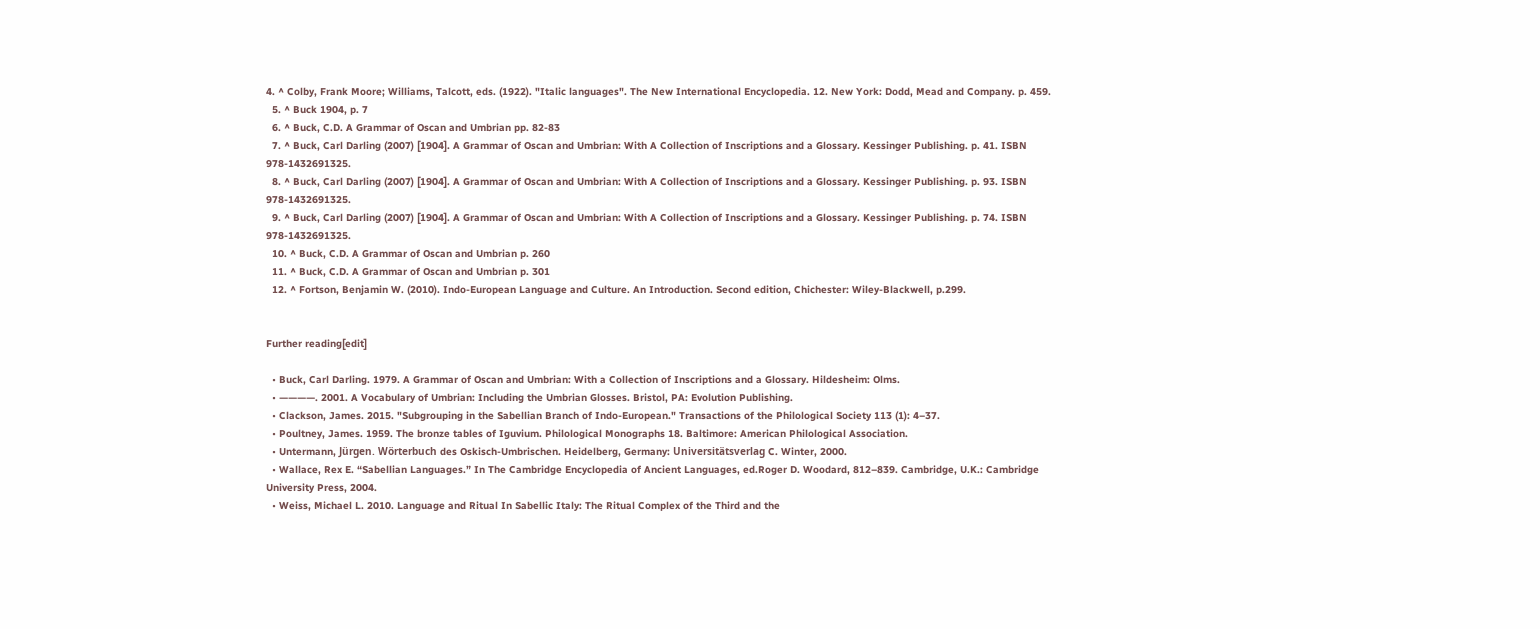4. ^ Colby, Frank Moore; Williams, Talcott, eds. (1922). "Italic languages". The New International Encyclopedia. 12. New York: Dodd, Mead and Company. p. 459.
  5. ^ Buck 1904, p. 7
  6. ^ Buck, C.D. A Grammar of Oscan and Umbrian pp. 82-83
  7. ^ Buck, Carl Darling (2007) [1904]. A Grammar of Oscan and Umbrian: With A Collection of Inscriptions and a Glossary. Kessinger Publishing. p. 41. ISBN 978-1432691325.
  8. ^ Buck, Carl Darling (2007) [1904]. A Grammar of Oscan and Umbrian: With A Collection of Inscriptions and a Glossary. Kessinger Publishing. p. 93. ISBN 978-1432691325.
  9. ^ Buck, Carl Darling (2007) [1904]. A Grammar of Oscan and Umbrian: With A Collection of Inscriptions and a Glossary. Kessinger Publishing. p. 74. ISBN 978-1432691325.
  10. ^ Buck, C.D. A Grammar of Oscan and Umbrian p. 260
  11. ^ Buck, C.D. A Grammar of Oscan and Umbrian p. 301
  12. ^ Fortson, Benjamin W. (2010). Indo-European Language and Culture. An Introduction. Second edition, Chichester: Wiley-Blackwell, p.299.


Further reading[edit]

  • Buck, Carl Darling. 1979. A Grammar of Oscan and Umbrian: With a Collection of Inscriptions and a Glossary. Hildesheim: Olms.
  • ————. 2001. A Vocabulary of Umbrian: Including the Umbrian Glosses. Bristol, PA: Evolution Publishing.
  • Clackson, James. 2015. "Subgrouping in the Sabellian Branch of Indo‐European." Transactions of the Philological Society 113 (1): 4–37.
  • Poultney, James. 1959. The bronze tables of Iguvium. Philological Monographs 18. Baltimore: American Philological Association.
  • Untermann, Jürgen. Wörterbuch des Oskisch-Umbrischen. Heidelberg, Germany: Universitätsverlag C. Winter, 2000.
  • Wallace, Rex E. “Sabellian Languages.” In The Cambridge Encyclopedia of Ancient Languages, ed.Roger D. Woodard, 812–839. Cambridge, U.K.: Cambridge University Press, 2004.
  • Weiss, Michael L. 2010. Language and Ritual In Sabellic Italy: The Ritual Complex of the Third and the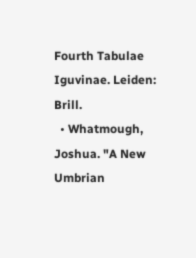Fourth Tabulae Iguvinae. Leiden: Brill.
  • Whatmough, Joshua. "A New Umbrian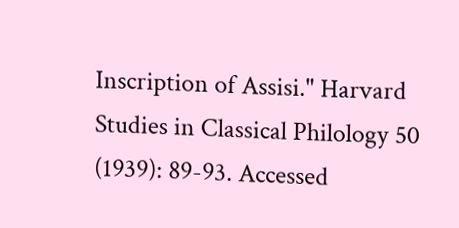Inscription of Assisi." Harvard Studies in Classical Philology 50 (1939): 89-93. Accessed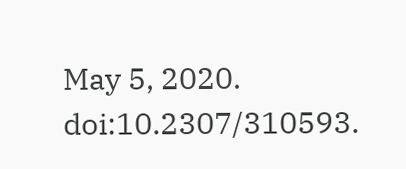May 5, 2020. doi:10.2307/310593.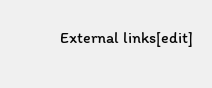External links[edit]